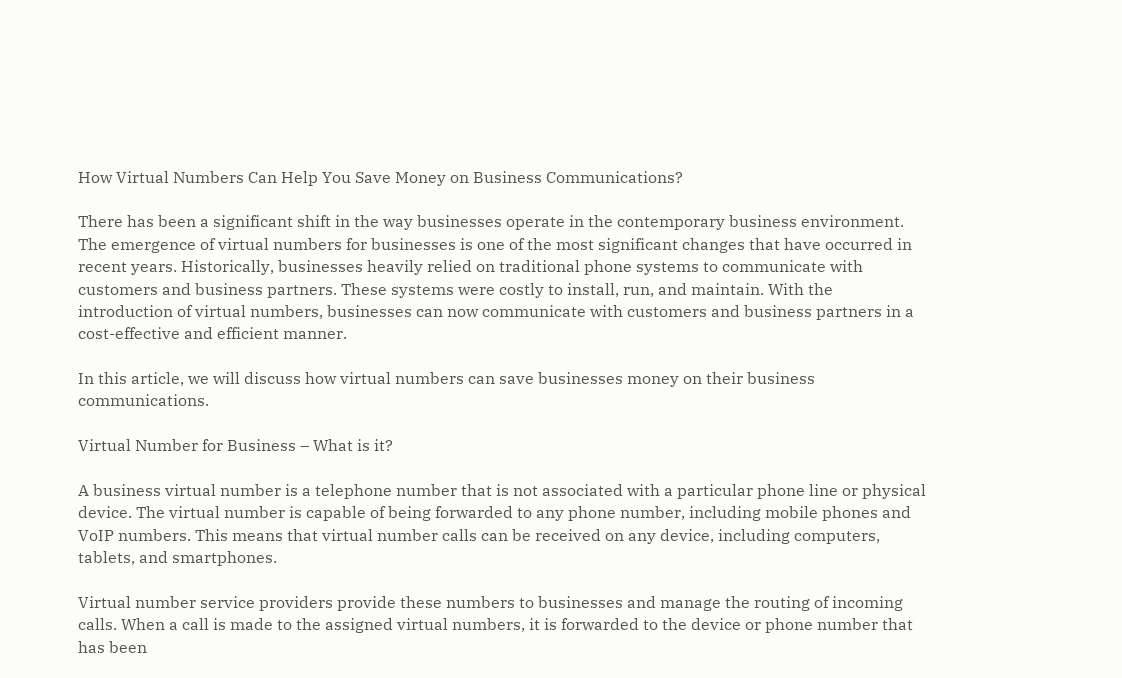How Virtual Numbers Can Help You Save Money on Business Communications?

There has been a significant shift in the way businesses operate in the contemporary business environment. The emergence of virtual numbers for businesses is one of the most significant changes that have occurred in recent years. Historically, businesses heavily relied on traditional phone systems to communicate with customers and business partners. These systems were costly to install, run, and maintain. With the introduction of virtual numbers, businesses can now communicate with customers and business partners in a cost-effective and efficient manner.

In this article, we will discuss how virtual numbers can save businesses money on their business communications.

Virtual Number for Business – What is it?

A business virtual number is a telephone number that is not associated with a particular phone line or physical device. The virtual number is capable of being forwarded to any phone number, including mobile phones and VoIP numbers. This means that virtual number calls can be received on any device, including computers, tablets, and smartphones.

Virtual number service providers provide these numbers to businesses and manage the routing of incoming calls. When a call is made to the assigned virtual numbers, it is forwarded to the device or phone number that has been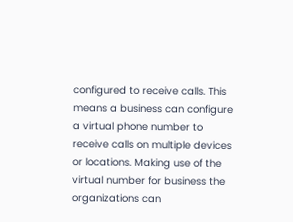configured to receive calls. This means a business can configure a virtual phone number to receive calls on multiple devices or locations. Making use of the virtual number for business the organizations can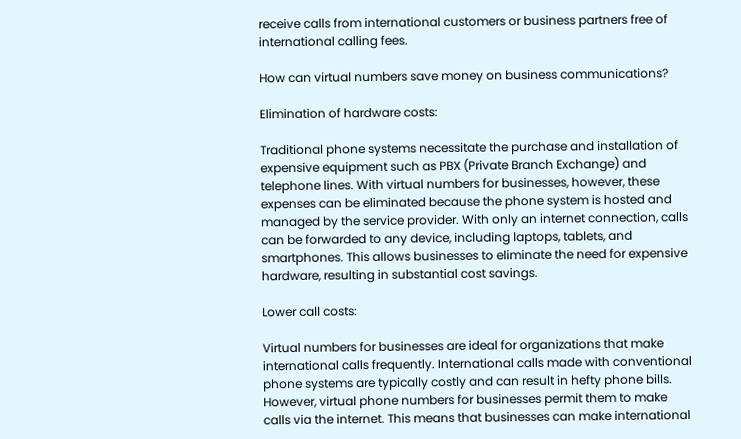receive calls from international customers or business partners free of international calling fees.

How can virtual numbers save money on business communications?

Elimination of hardware costs:

Traditional phone systems necessitate the purchase and installation of expensive equipment such as PBX (Private Branch Exchange) and telephone lines. With virtual numbers for businesses, however, these expenses can be eliminated because the phone system is hosted and managed by the service provider. With only an internet connection, calls can be forwarded to any device, including laptops, tablets, and smartphones. This allows businesses to eliminate the need for expensive hardware, resulting in substantial cost savings.

Lower call costs:

Virtual numbers for businesses are ideal for organizations that make international calls frequently. International calls made with conventional phone systems are typically costly and can result in hefty phone bills. However, virtual phone numbers for businesses permit them to make calls via the internet. This means that businesses can make international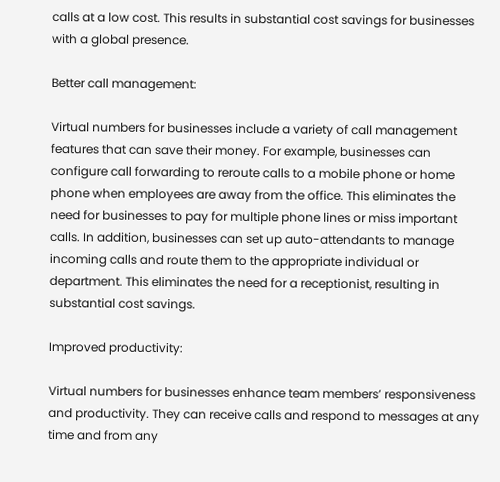calls at a low cost. This results in substantial cost savings for businesses with a global presence.

Better call management:

Virtual numbers for businesses include a variety of call management features that can save their money. For example, businesses can configure call forwarding to reroute calls to a mobile phone or home phone when employees are away from the office. This eliminates the need for businesses to pay for multiple phone lines or miss important calls. In addition, businesses can set up auto-attendants to manage incoming calls and route them to the appropriate individual or department. This eliminates the need for a receptionist, resulting in substantial cost savings.

Improved productivity:

Virtual numbers for businesses enhance team members’ responsiveness and productivity. They can receive calls and respond to messages at any time and from any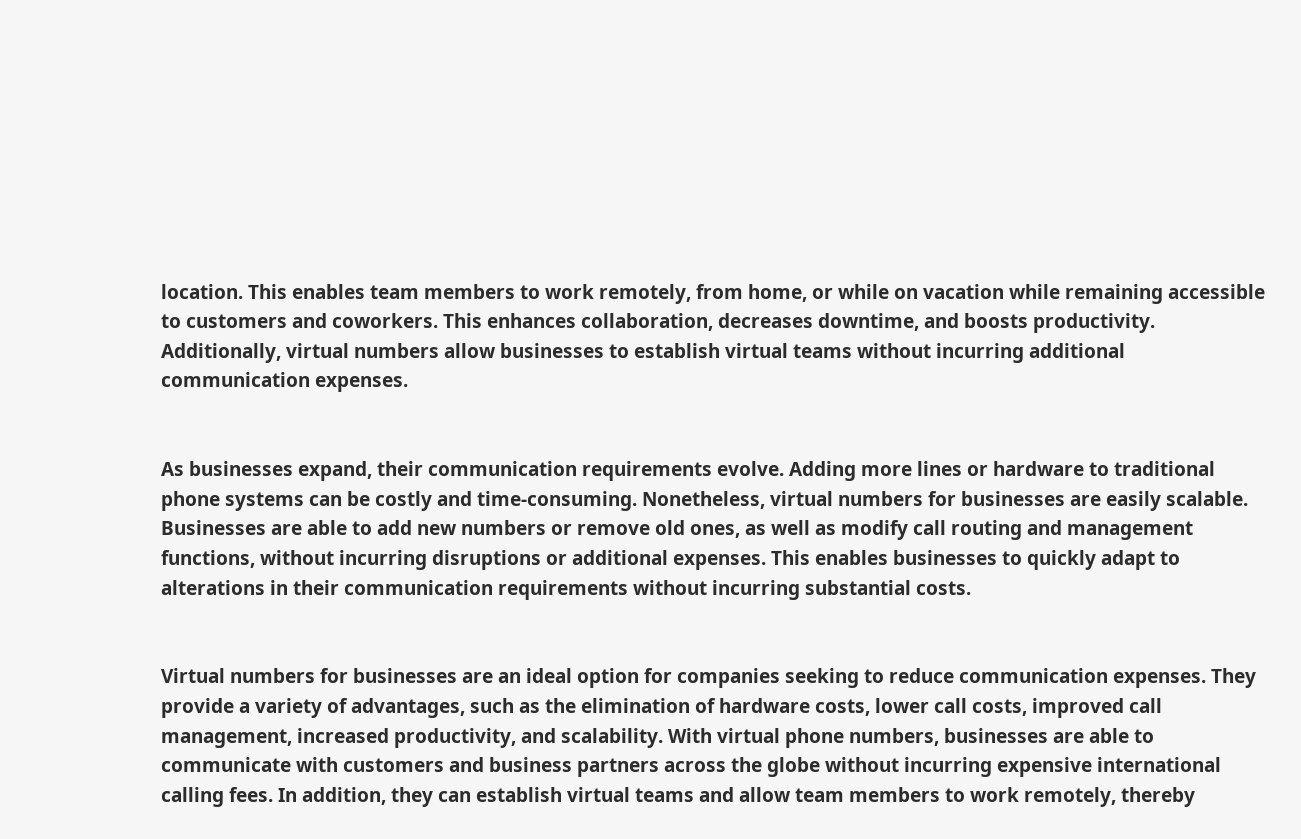location. This enables team members to work remotely, from home, or while on vacation while remaining accessible to customers and coworkers. This enhances collaboration, decreases downtime, and boosts productivity. Additionally, virtual numbers allow businesses to establish virtual teams without incurring additional communication expenses.


As businesses expand, their communication requirements evolve. Adding more lines or hardware to traditional phone systems can be costly and time-consuming. Nonetheless, virtual numbers for businesses are easily scalable. Businesses are able to add new numbers or remove old ones, as well as modify call routing and management functions, without incurring disruptions or additional expenses. This enables businesses to quickly adapt to alterations in their communication requirements without incurring substantial costs.


Virtual numbers for businesses are an ideal option for companies seeking to reduce communication expenses. They provide a variety of advantages, such as the elimination of hardware costs, lower call costs, improved call management, increased productivity, and scalability. With virtual phone numbers, businesses are able to communicate with customers and business partners across the globe without incurring expensive international calling fees. In addition, they can establish virtual teams and allow team members to work remotely, thereby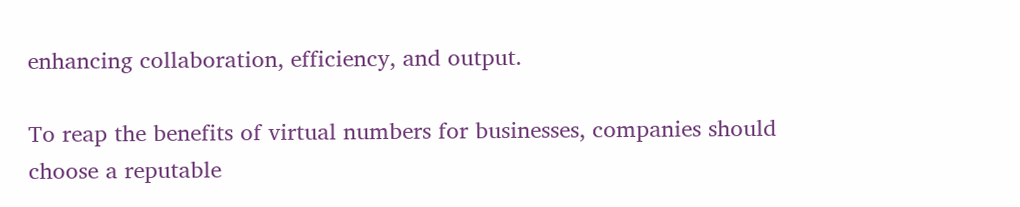enhancing collaboration, efficiency, and output.

To reap the benefits of virtual numbers for businesses, companies should choose a reputable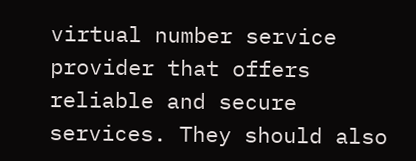virtual number service provider that offers reliable and secure services. They should also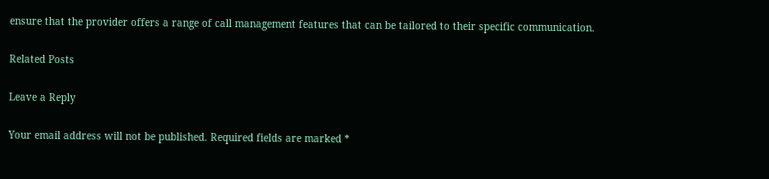ensure that the provider offers a range of call management features that can be tailored to their specific communication.

Related Posts

Leave a Reply

Your email address will not be published. Required fields are marked *